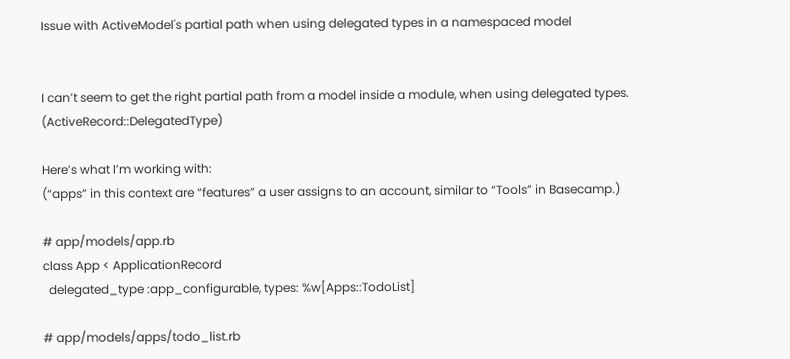Issue with ActiveModel's partial path when using delegated types in a namespaced model


I can’t seem to get the right partial path from a model inside a module, when using delegated types. (ActiveRecord::DelegatedType)

Here’s what I’m working with:
(“apps” in this context are “features” a user assigns to an account, similar to “Tools” in Basecamp.)

# app/models/app.rb
class App < ApplicationRecord
  delegated_type :app_configurable, types: %w[Apps::TodoList]

# app/models/apps/todo_list.rb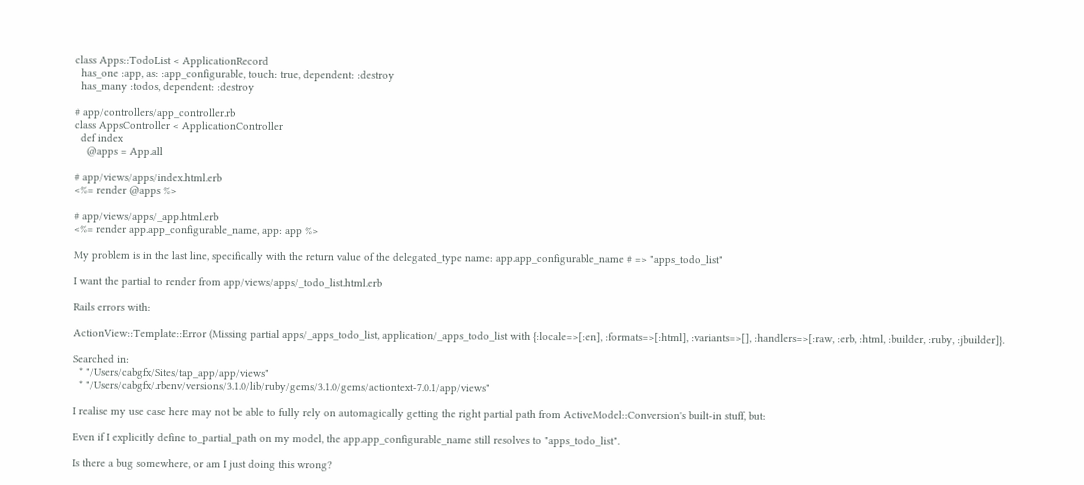class Apps::TodoList < ApplicationRecord
  has_one :app, as: :app_configurable, touch: true, dependent: :destroy
  has_many :todos, dependent: :destroy

# app/controllers/app_controller.rb
class AppsController < ApplicationController
  def index
    @apps = App.all

# app/views/apps/index.html.erb
<%= render @apps %>

# app/views/apps/_app.html.erb
<%= render app.app_configurable_name, app: app %>

My problem is in the last line, specifically with the return value of the delegated_type name: app.app_configurable_name # => "apps_todo_list"

I want the partial to render from app/views/apps/_todo_list.html.erb

Rails errors with:

ActionView::Template::Error (Missing partial apps/_apps_todo_list, application/_apps_todo_list with {:locale=>[:en], :formats=>[:html], :variants=>[], :handlers=>[:raw, :erb, :html, :builder, :ruby, :jbuilder]}.

Searched in:
  * "/Users/cabgfx/Sites/tap_app/app/views"
  * "/Users/cabgfx/.rbenv/versions/3.1.0/lib/ruby/gems/3.1.0/gems/actiontext-7.0.1/app/views"

I realise my use case here may not be able to fully rely on automagically getting the right partial path from ActiveModel::Conversion's built-in stuff, but:

Even if I explicitly define to_partial_path on my model, the app.app_configurable_name still resolves to "apps_todo_list".

Is there a bug somewhere, or am I just doing this wrong?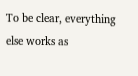To be clear, everything else works as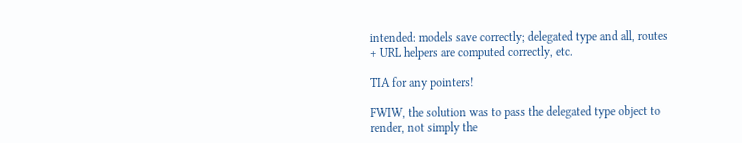intended: models save correctly; delegated type and all, routes + URL helpers are computed correctly, etc.

TIA for any pointers!

FWIW, the solution was to pass the delegated type object to render, not simply the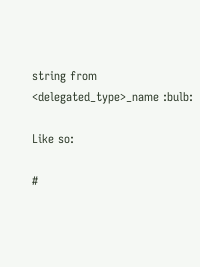string from <delegated_type>_name :bulb:

Like so:

#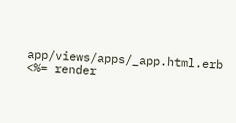app/views/apps/_app.html.erb
<%= render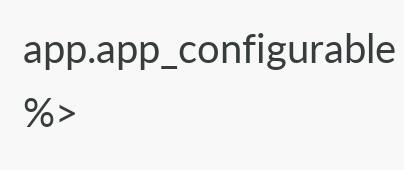app.app_configurable %>